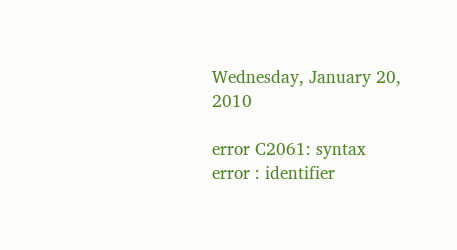Wednesday, January 20, 2010

error C2061: syntax error : identifier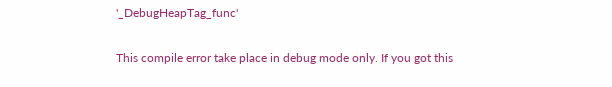'_DebugHeapTag_func'

This compile error take place in debug mode only. If you got this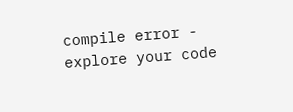compile error - explore your code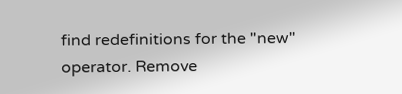find redefinitions for the "new" operator. Remove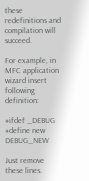these redefinitions and compilation will succeed.

For example, in MFC application wizard insert following definition:

#ifdef _DEBUG
#define new DEBUG_NEW

Just remove these lines.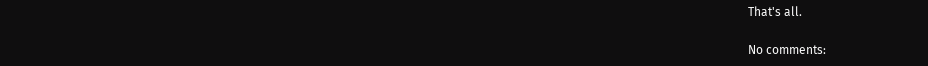That's all.

No comments: